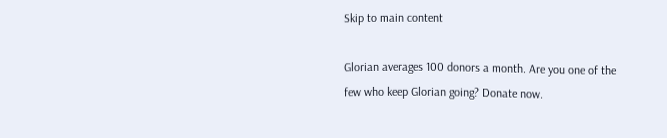Skip to main content

Glorian averages 100 donors a month. Are you one of the few who keep Glorian going? Donate now.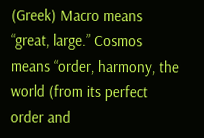(Greek) Macro means “great, large.” Cosmos means “order, harmony, the world (from its perfect order and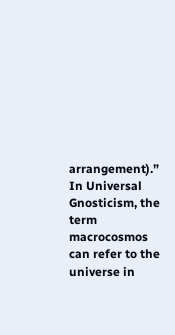arrangement).” In Universal Gnosticism, the term macrocosmos can refer to the universe in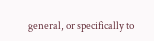general, or specifically to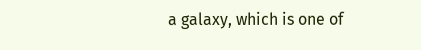a galaxy, which is one of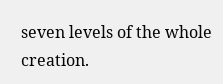seven levels of the whole creation.